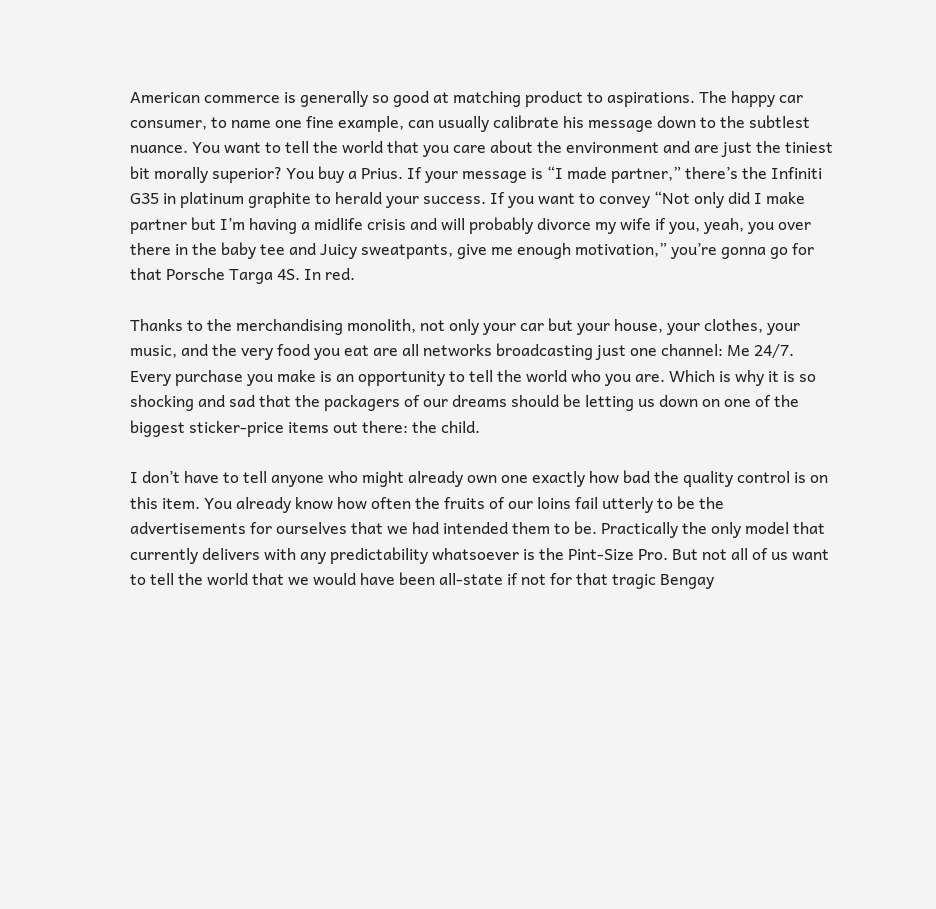American commerce is generally so good at matching product to aspirations. The happy car consumer, to name one fine example, can usually calibrate his message down to the subtlest nuance. You want to tell the world that you care about the environment and are just the tiniest bit morally superior? You buy a Prius. If your message is “I made partner,” there’s the Infiniti G35 in platinum graphite to herald your success. If you want to convey “Not only did I make partner but I’m having a midlife crisis and will probably divorce my wife if you, yeah, you over there in the baby tee and Juicy sweatpants, give me enough motivation,” you’re gonna go for that Porsche Targa 4S. In red.

Thanks to the merchandising monolith, not only your car but your house, your clothes, your music, and the very food you eat are all networks broadcasting just one channel: Me 24/7. Every purchase you make is an opportunity to tell the world who you are. Which is why it is so shocking and sad that the packagers of our dreams should be letting us down on one of the biggest sticker-price items out there: the child.

I don’t have to tell anyone who might already own one exactly how bad the quality control is on this item. You already know how often the fruits of our loins fail utterly to be the advertisements for ourselves that we had intended them to be. Practically the only model that currently delivers with any predictability whatsoever is the Pint-Size Pro. But not all of us want to tell the world that we would have been all-state if not for that tragic Bengay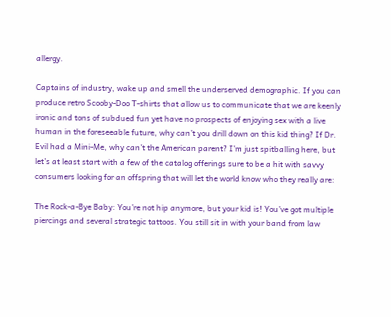allergy.

Captains of industry, wake up and smell the underserved demographic. If you can produce retro Scooby-Doo T-shirts that allow us to communicate that we are keenly ironic and tons of subdued fun yet have no prospects of enjoying sex with a live human in the foreseeable future, why can’t you drill down on this kid thing? If Dr. Evil had a Mini-Me, why can’t the American parent? I’m just spitballing here, but let’s at least start with a few of the catalog offerings sure to be a hit with savvy consumers looking for an offspring that will let the world know who they really are:

The Rock-a-Bye Baby: You’re not hip anymore, but your kid is! You’ve got multiple piercings and several strategic tattoos. You still sit in with your band from law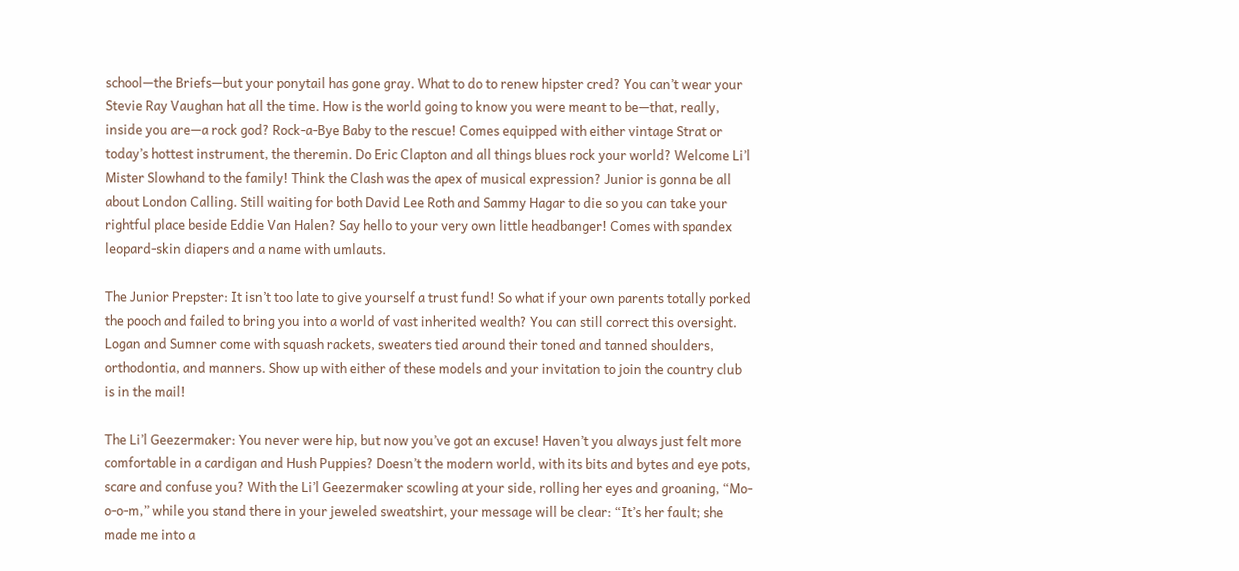school—the Briefs—but your ponytail has gone gray. What to do to renew hipster cred? You can’t wear your Stevie Ray Vaughan hat all the time. How is the world going to know you were meant to be—that, really, inside you are—a rock god? Rock-a-Bye Baby to the rescue! Comes equipped with either vintage Strat or today’s hottest instrument, the theremin. Do Eric Clapton and all things blues rock your world? Welcome Li’l Mister Slowhand to the family! Think the Clash was the apex of musical expression? Junior is gonna be all about London Calling. Still waiting for both David Lee Roth and Sammy Hagar to die so you can take your rightful place beside Eddie Van Halen? Say hello to your very own little headbanger! Comes with spandex leopard-skin diapers and a name with umlauts.

The Junior Prepster: It isn’t too late to give yourself a trust fund! So what if your own parents totally porked the pooch and failed to bring you into a world of vast inherited wealth? You can still correct this oversight. Logan and Sumner come with squash rackets, sweaters tied around their toned and tanned shoulders, orthodontia, and manners. Show up with either of these models and your invitation to join the country club is in the mail!

The Li’l Geezermaker: You never were hip, but now you’ve got an excuse! Haven’t you always just felt more comfortable in a cardigan and Hush Puppies? Doesn’t the modern world, with its bits and bytes and eye pots, scare and confuse you? With the Li’l Geezermaker scowling at your side, rolling her eyes and groaning, “Mo-o-o-m,” while you stand there in your jeweled sweatshirt, your message will be clear: “It’s her fault; she made me into a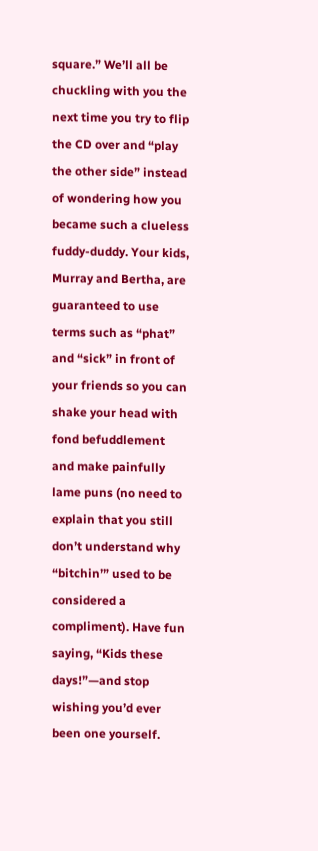square.” We’ll all be chuckling with you the next time you try to flip the CD over and “play the other side” instead of wondering how you became such a clueless fuddy-duddy. Your kids, Murray and Bertha, are guaranteed to use terms such as “phat” and “sick” in front of your friends so you can shake your head with fond befuddlement and make painfully lame puns (no need to explain that you still don’t understand why “bitchin’” used to be considered a compliment). Have fun saying, “Kids these days!”—and stop wishing you’d ever been one yourself.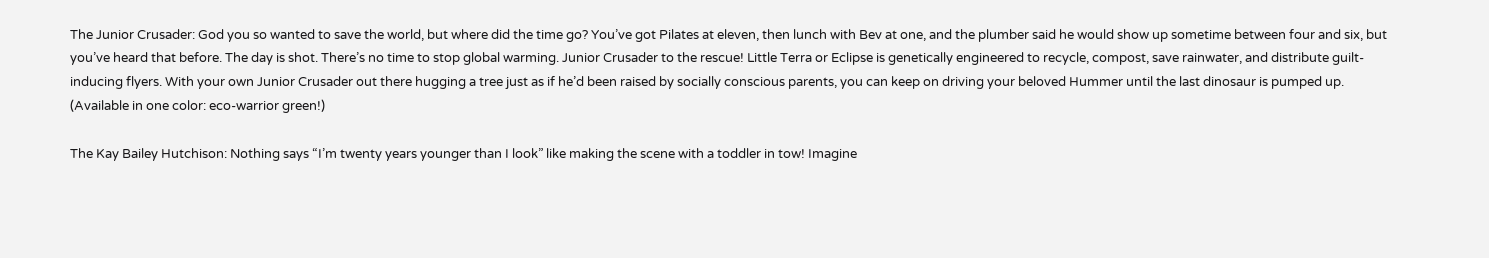The Junior Crusader: God you so wanted to save the world, but where did the time go? You’ve got Pilates at eleven, then lunch with Bev at one, and the plumber said he would show up sometime between four and six, but you’ve heard that before. The day is shot. There’s no time to stop global warming. Junior Crusader to the rescue! Little Terra or Eclipse is genetically engineered to recycle, compost, save rainwater, and distribute guilt-inducing flyers. With your own Junior Crusader out there hugging a tree just as if he’d been raised by socially conscious parents, you can keep on driving your beloved Hummer until the last dinosaur is pumped up. (Available in one color: eco-warrior green!)

The Kay Bailey Hutchison: Nothing says “I’m twenty years younger than I look” like making the scene with a toddler in tow! Imagine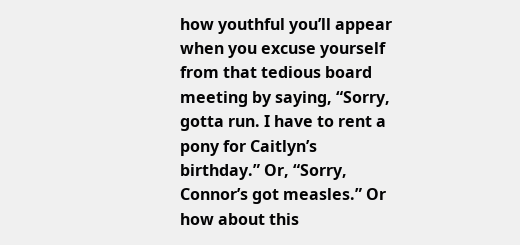how youthful you’ll appear when you excuse yourself from that tedious board meeting by saying, “Sorry, gotta run. I have to rent a pony for Caitlyn’s birthday.” Or, “Sorry, Connor’s got measles.” Or how about this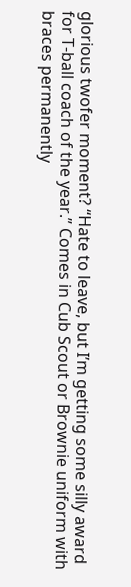glorious twofer moment? “Hate to leave, but I’m getting some silly award for T-ball coach of the year.” Comes in Cub Scout or Brownie uniform with braces permanently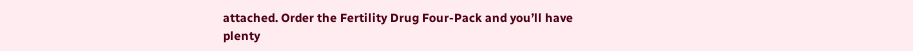attached. Order the Fertility Drug Four-Pack and you’ll have plenty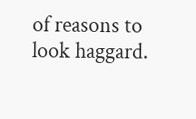of reasons to look haggard.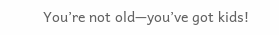You’re not old—you’ve got kids!